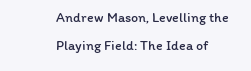Andrew Mason, Levelling the Playing Field: The Idea of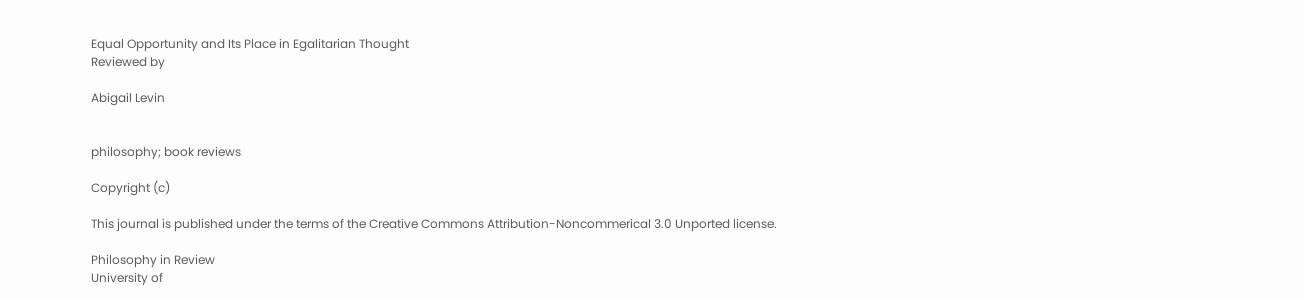Equal Opportunity and Its Place in Egalitarian Thought
Reviewed by

Abigail Levin


philosophy; book reviews

Copyright (c)

This journal is published under the terms of the Creative Commons Attribution-Noncommerical 3.0 Unported license.

Philosophy in Review
University of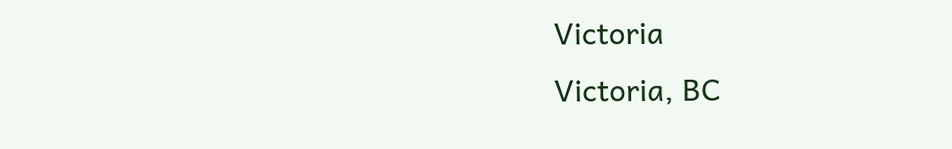Victoria
Victoria, BC